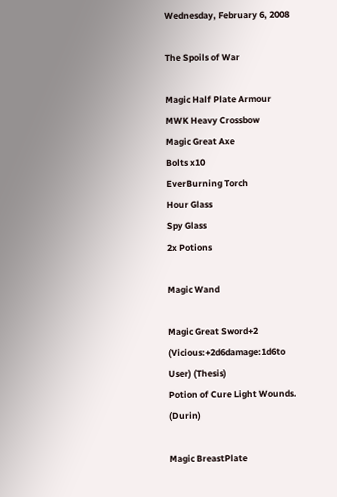Wednesday, February 6, 2008

The Spoils of War

Magic Half Plate Armour
MWK Heavy Crossbow
Magic Great Axe
Bolts x10
EverBurning Torch
Hour Glass
Spy Glass
2x Potions

Magic Wand

Magic Great Sword+2 (Vicious:+2d6damage:1d6to User) (Thesis)
Potion of Cure Light Wounds. (Durin)

Magic BreastPlate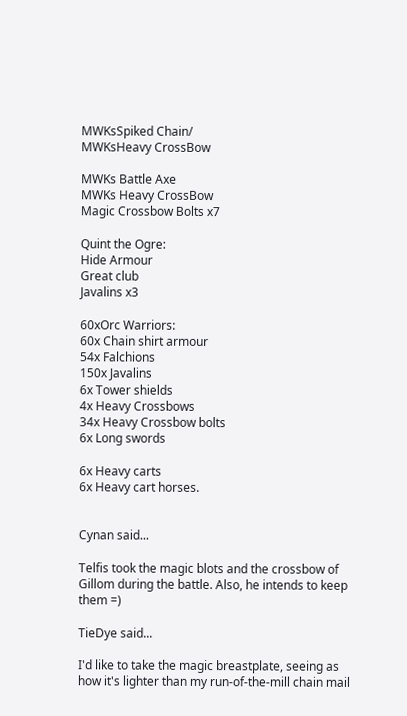MWKsSpiked Chain/
MWKsHeavy CrossBow

MWKs Battle Axe
MWKs Heavy CrossBow
Magic Crossbow Bolts x7

Quint the Ogre:
Hide Armour
Great club
Javalins x3

60xOrc Warriors:
60x Chain shirt armour
54x Falchions
150x Javalins
6x Tower shields
4x Heavy Crossbows
34x Heavy Crossbow bolts
6x Long swords

6x Heavy carts
6x Heavy cart horses.


Cynan said...

Telfis took the magic blots and the crossbow of Gillom during the battle. Also, he intends to keep them =)

TieDye said...

I'd like to take the magic breastplate, seeing as how it's lighter than my run-of-the-mill chain mail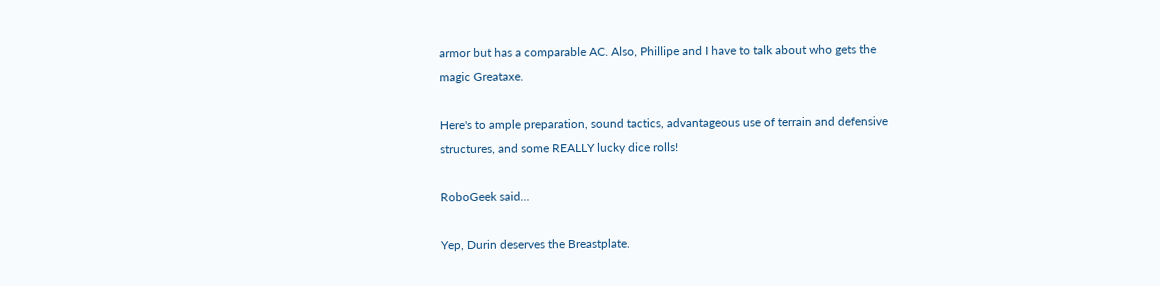armor but has a comparable AC. Also, Phillipe and I have to talk about who gets the magic Greataxe.

Here's to ample preparation, sound tactics, advantageous use of terrain and defensive structures, and some REALLY lucky dice rolls!

RoboGeek said...

Yep, Durin deserves the Breastplate.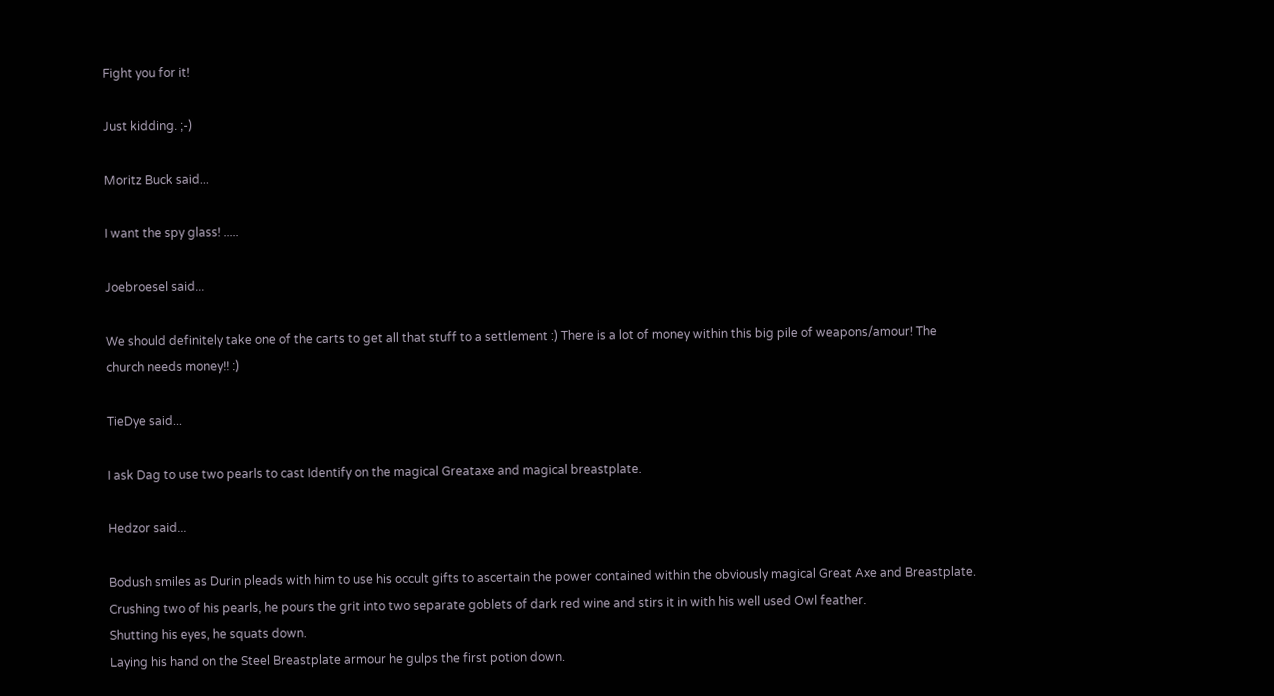Fight you for it!

Just kidding. ;-)

Moritz Buck said...

I want the spy glass! .....

Joebroesel said...

We should definitely take one of the carts to get all that stuff to a settlement :) There is a lot of money within this big pile of weapons/amour! The church needs money!! :)

TieDye said...

I ask Dag to use two pearls to cast Identify on the magical Greataxe and magical breastplate.

Hedzor said...

Bodush smiles as Durin pleads with him to use his occult gifts to ascertain the power contained within the obviously magical Great Axe and Breastplate.
Crushing two of his pearls, he pours the grit into two separate goblets of dark red wine and stirs it in with his well used Owl feather.
Shutting his eyes, he squats down.
Laying his hand on the Steel Breastplate armour he gulps the first potion down.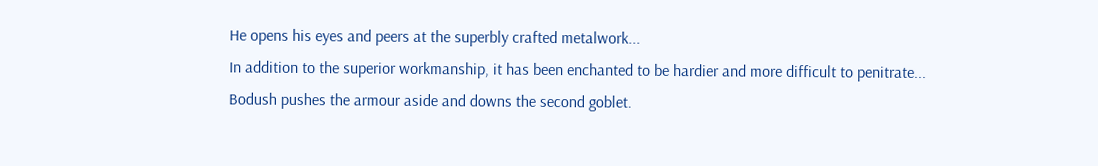He opens his eyes and peers at the superbly crafted metalwork...
In addition to the superior workmanship, it has been enchanted to be hardier and more difficult to penitrate...
Bodush pushes the armour aside and downs the second goblet.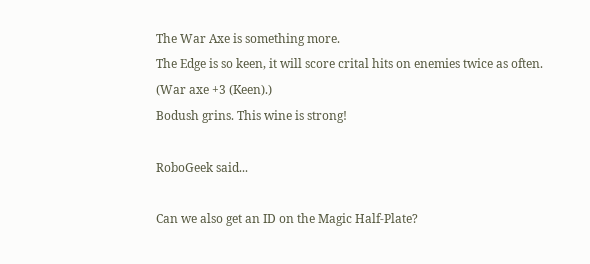The War Axe is something more.
The Edge is so keen, it will score crital hits on enemies twice as often.
(War axe +3 (Keen).)
Bodush grins. This wine is strong!

RoboGeek said...

Can we also get an ID on the Magic Half-Plate?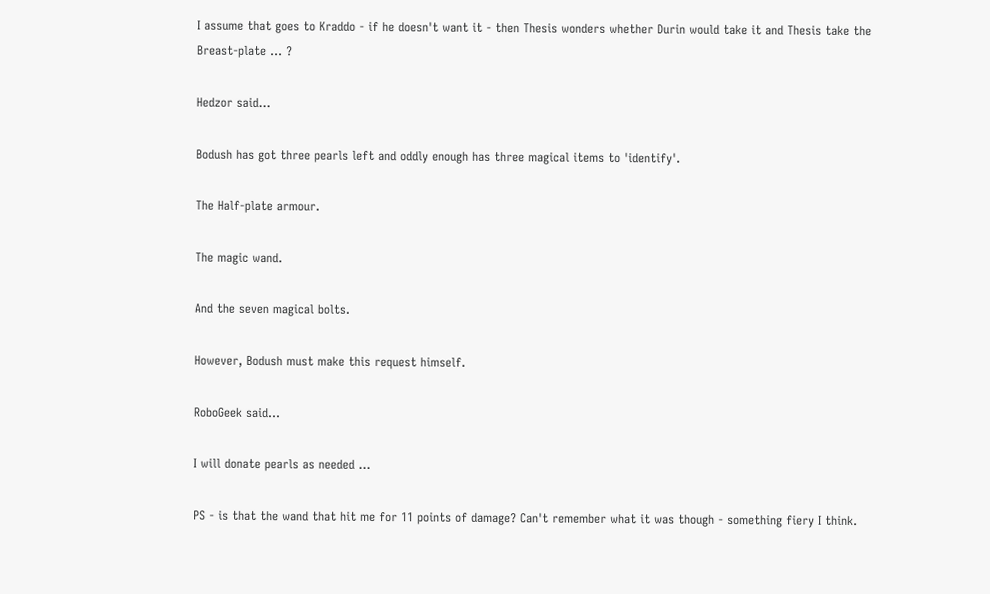I assume that goes to Kraddo - if he doesn't want it - then Thesis wonders whether Durin would take it and Thesis take the Breast-plate ... ?

Hedzor said...

Bodush has got three pearls left and oddly enough has three magical items to 'identify'.

The Half-plate armour.

The magic wand.

And the seven magical bolts.

However, Bodush must make this request himself.

RoboGeek said...

I will donate pearls as needed ...

PS - is that the wand that hit me for 11 points of damage? Can't remember what it was though - something fiery I think.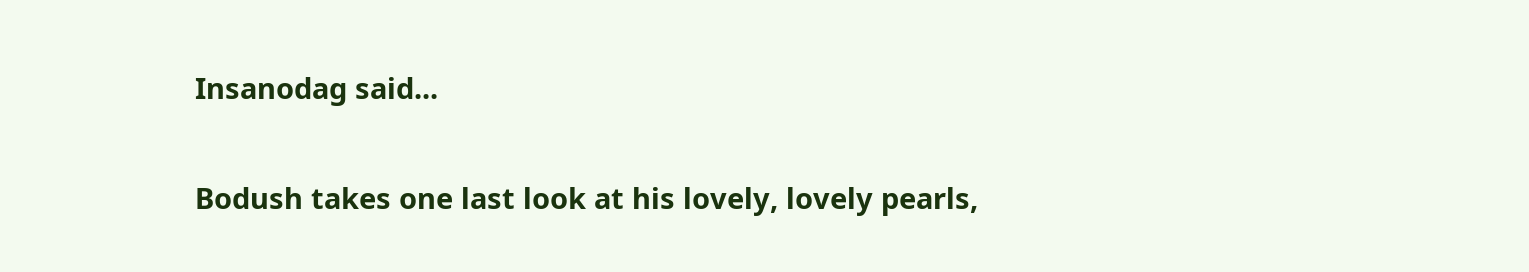Insanodag said...

Bodush takes one last look at his lovely, lovely pearls,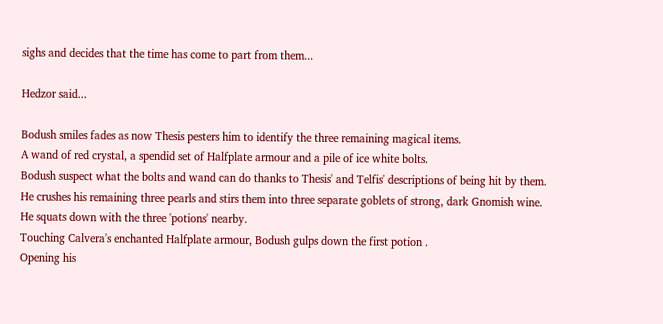sighs and decides that the time has come to part from them...

Hedzor said...

Bodush smiles fades as now Thesis pesters him to identify the three remaining magical items.
A wand of red crystal, a spendid set of Halfplate armour and a pile of ice white bolts.
Bodush suspect what the bolts and wand can do thanks to Thesis' and Telfis' descriptions of being hit by them.
He crushes his remaining three pearls and stirs them into three separate goblets of strong, dark Gnomish wine.
He squats down with the three 'potions' nearby.
Touching Calvera's enchanted Halfplate armour, Bodush gulps down the first potion .
Opening his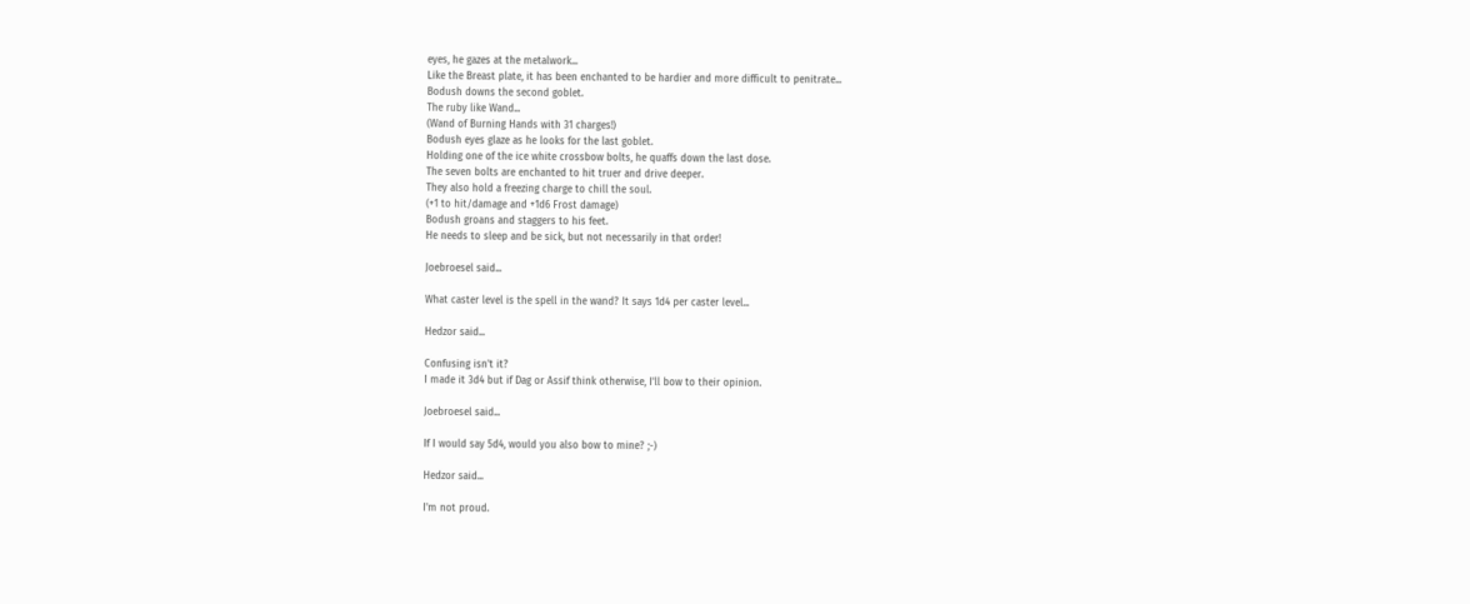eyes, he gazes at the metalwork...
Like the Breast plate, it has been enchanted to be hardier and more difficult to penitrate...
Bodush downs the second goblet.
The ruby like Wand...
(Wand of Burning Hands with 31 charges!)
Bodush eyes glaze as he looks for the last goblet.
Holding one of the ice white crossbow bolts, he quaffs down the last dose.
The seven bolts are enchanted to hit truer and drive deeper.
They also hold a freezing charge to chill the soul.
(+1 to hit/damage and +1d6 Frost damage)
Bodush groans and staggers to his feet.
He needs to sleep and be sick, but not necessarily in that order!

Joebroesel said...

What caster level is the spell in the wand? It says 1d4 per caster level...

Hedzor said...

Confusing isn't it?
I made it 3d4 but if Dag or Assif think otherwise, I'll bow to their opinion.

Joebroesel said...

If I would say 5d4, would you also bow to mine? ;-)

Hedzor said...

I'm not proud.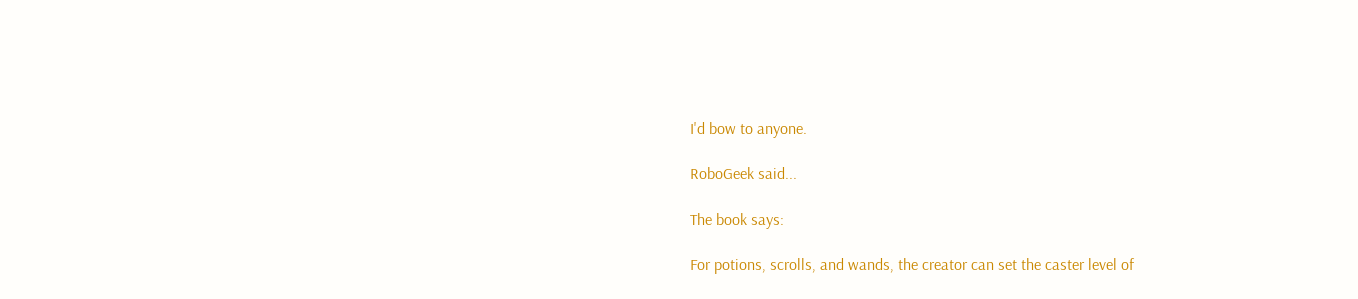I'd bow to anyone.

RoboGeek said...

The book says:

For potions, scrolls, and wands, the creator can set the caster level of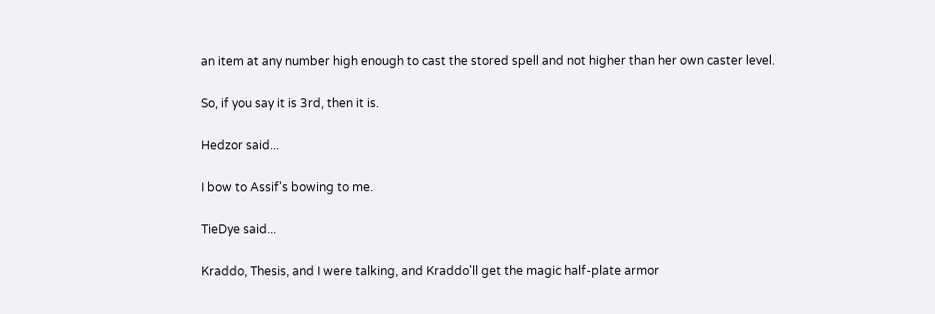an item at any number high enough to cast the stored spell and not higher than her own caster level.

So, if you say it is 3rd, then it is.

Hedzor said...

I bow to Assif's bowing to me.

TieDye said...

Kraddo, Thesis, and I were talking, and Kraddo'll get the magic half-plate armor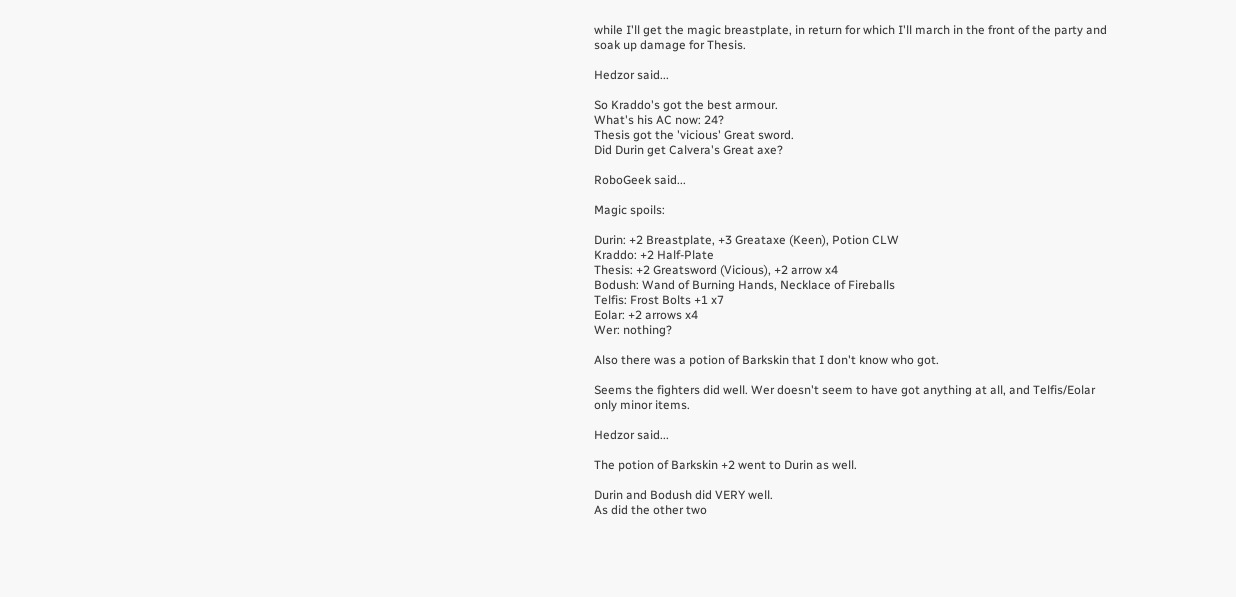while I'll get the magic breastplate, in return for which I'll march in the front of the party and soak up damage for Thesis.

Hedzor said...

So Kraddo's got the best armour.
What's his AC now: 24?
Thesis got the 'vicious' Great sword.
Did Durin get Calvera's Great axe?

RoboGeek said...

Magic spoils:

Durin: +2 Breastplate, +3 Greataxe (Keen), Potion CLW
Kraddo: +2 Half-Plate
Thesis: +2 Greatsword (Vicious), +2 arrow x4
Bodush: Wand of Burning Hands, Necklace of Fireballs
Telfis: Frost Bolts +1 x7
Eolar: +2 arrows x4
Wer: nothing?

Also there was a potion of Barkskin that I don't know who got.

Seems the fighters did well. Wer doesn't seem to have got anything at all, and Telfis/Eolar only minor items.

Hedzor said...

The potion of Barkskin +2 went to Durin as well.

Durin and Bodush did VERY well.
As did the other two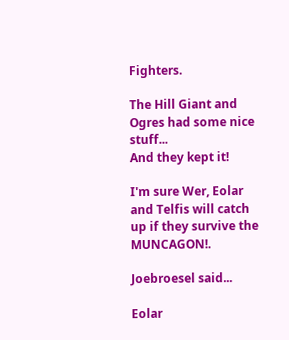Fighters.

The Hill Giant and Ogres had some nice stuff...
And they kept it!

I'm sure Wer, Eolar and Telfis will catch up if they survive the MUNCAGON!.

Joebroesel said...

Eolar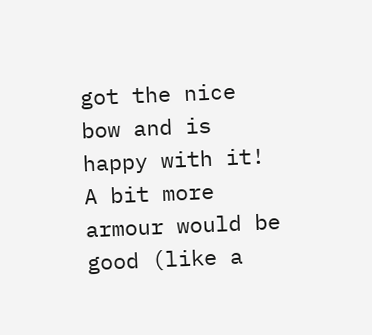got the nice bow and is happy with it! A bit more armour would be good (like a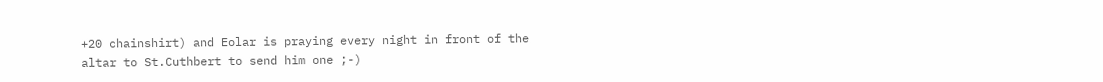+20 chainshirt) and Eolar is praying every night in front of the altar to St.Cuthbert to send him one ;-)